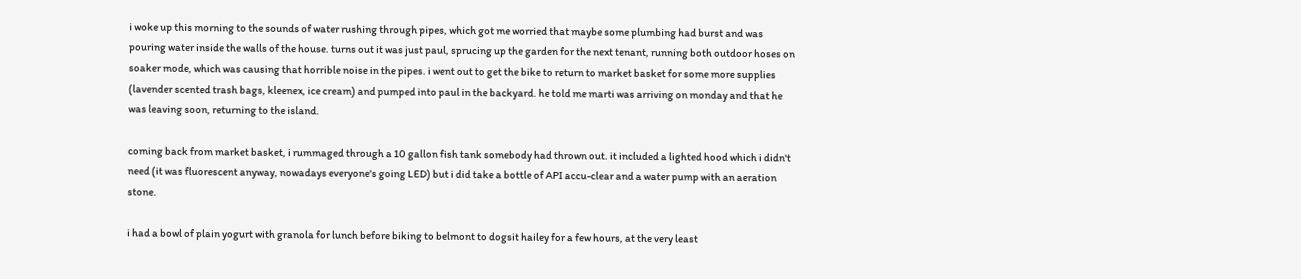i woke up this morning to the sounds of water rushing through pipes, which got me worried that maybe some plumbing had burst and was pouring water inside the walls of the house. turns out it was just paul, sprucing up the garden for the next tenant, running both outdoor hoses on soaker mode, which was causing that horrible noise in the pipes. i went out to get the bike to return to market basket for some more supplies (lavender scented trash bags, kleenex, ice cream) and pumped into paul in the backyard. he told me marti was arriving on monday and that he was leaving soon, returning to the island.

coming back from market basket, i rummaged through a 10 gallon fish tank somebody had thrown out. it included a lighted hood which i didn't need (it was fluorescent anyway, nowadays everyone's going LED) but i did take a bottle of API accu-clear and a water pump with an aeration stone.

i had a bowl of plain yogurt with granola for lunch before biking to belmont to dogsit hailey for a few hours, at the very least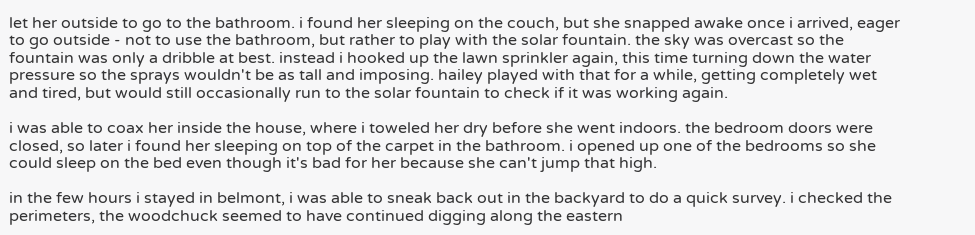let her outside to go to the bathroom. i found her sleeping on the couch, but she snapped awake once i arrived, eager to go outside - not to use the bathroom, but rather to play with the solar fountain. the sky was overcast so the fountain was only a dribble at best. instead i hooked up the lawn sprinkler again, this time turning down the water pressure so the sprays wouldn't be as tall and imposing. hailey played with that for a while, getting completely wet and tired, but would still occasionally run to the solar fountain to check if it was working again.

i was able to coax her inside the house, where i toweled her dry before she went indoors. the bedroom doors were closed, so later i found her sleeping on top of the carpet in the bathroom. i opened up one of the bedrooms so she could sleep on the bed even though it's bad for her because she can't jump that high.

in the few hours i stayed in belmont, i was able to sneak back out in the backyard to do a quick survey. i checked the perimeters, the woodchuck seemed to have continued digging along the eastern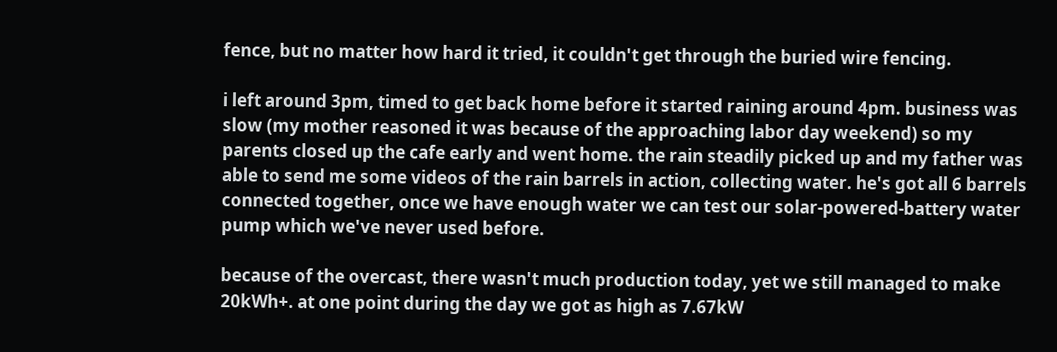fence, but no matter how hard it tried, it couldn't get through the buried wire fencing.

i left around 3pm, timed to get back home before it started raining around 4pm. business was slow (my mother reasoned it was because of the approaching labor day weekend) so my parents closed up the cafe early and went home. the rain steadily picked up and my father was able to send me some videos of the rain barrels in action, collecting water. he's got all 6 barrels connected together, once we have enough water we can test our solar-powered-battery water pump which we've never used before.

because of the overcast, there wasn't much production today, yet we still managed to make 20kWh+. at one point during the day we got as high as 7.67kW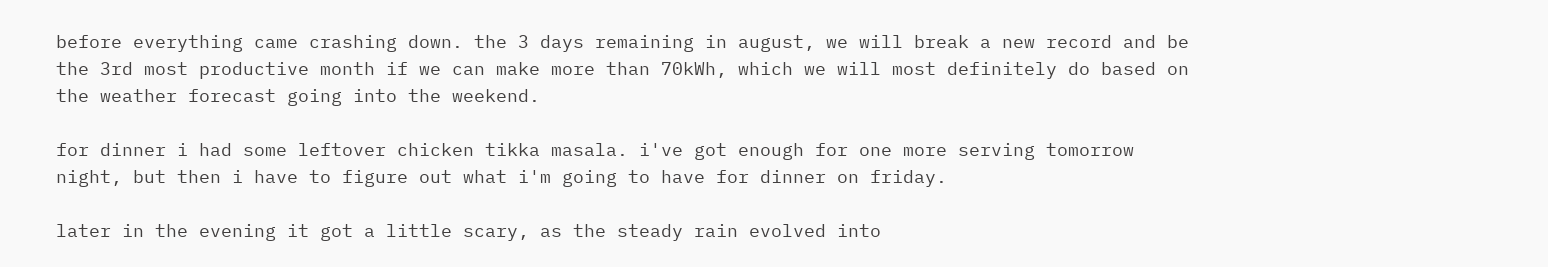before everything came crashing down. the 3 days remaining in august, we will break a new record and be the 3rd most productive month if we can make more than 70kWh, which we will most definitely do based on the weather forecast going into the weekend.

for dinner i had some leftover chicken tikka masala. i've got enough for one more serving tomorrow night, but then i have to figure out what i'm going to have for dinner on friday.

later in the evening it got a little scary, as the steady rain evolved into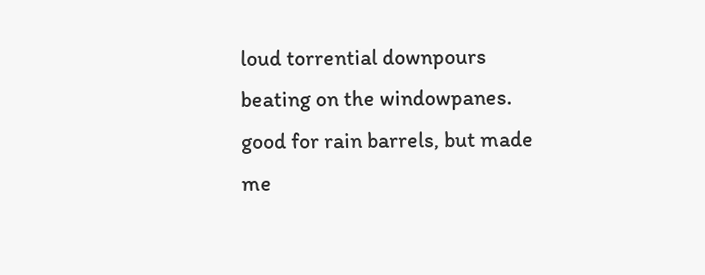loud torrential downpours beating on the windowpanes. good for rain barrels, but made me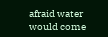afraid water would come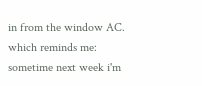in from the window AC. which reminds me: sometime next week i'm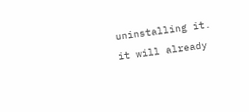uninstalling it. it will already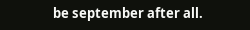be september after all.